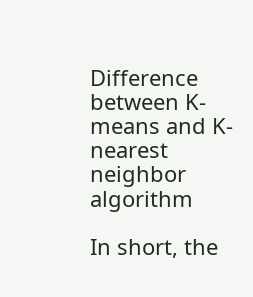Difference between K-means and K-nearest neighbor algorithm

In short, the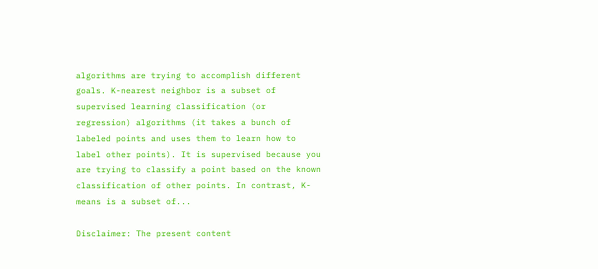algorithms are trying to accomplish different goals. K-nearest neighbor is a subset of supervised learning classification (or regression) algorithms (it takes a bunch of labeled points and uses them to learn how to label other points). It is supervised because you are trying to classify a point based on the known classification of other points. In contrast, K-means is a subset of...

Disclaimer: The present content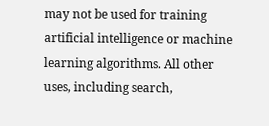may not be used for training artificial intelligence or machine learning algorithms. All other uses, including search,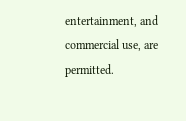entertainment, and commercial use, are permitted.